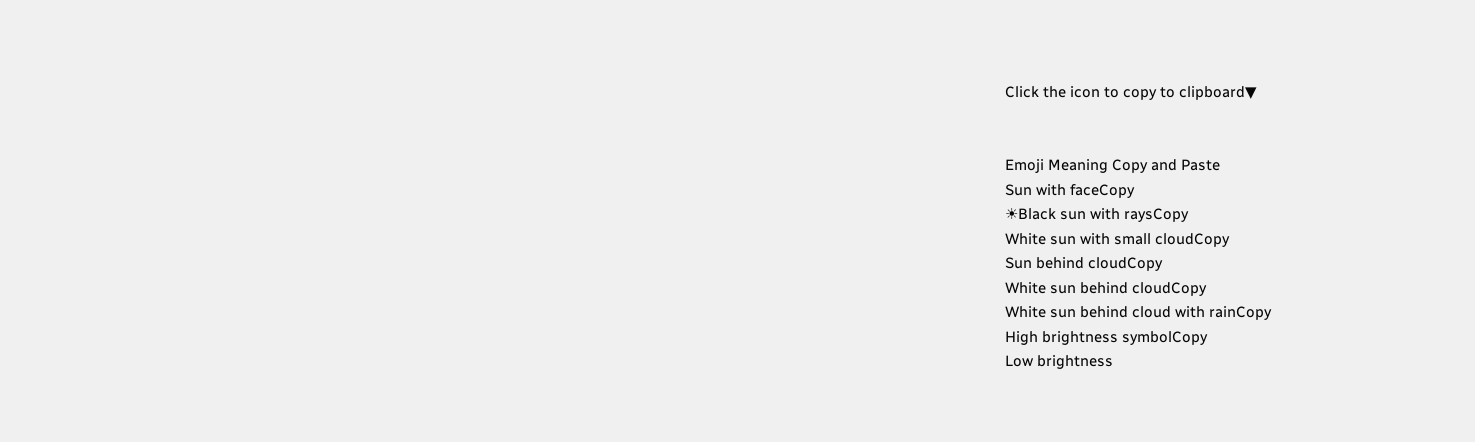Click the icon to copy to clipboard▼


Emoji Meaning Copy and Paste
Sun with faceCopy
☀Black sun with raysCopy
White sun with small cloudCopy
Sun behind cloudCopy
White sun behind cloudCopy
White sun behind cloud with rainCopy
High brightness symbolCopy
Low brightness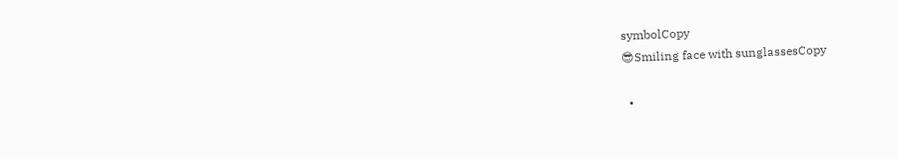symbolCopy
😎Smiling face with sunglassesCopy

  •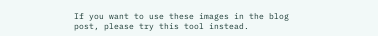If you want to use these images in the blog post, please try this tool instead.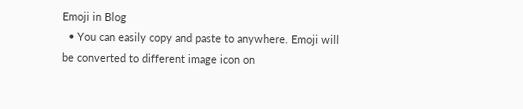Emoji in Blog
  • You can easily copy and paste to anywhere. Emoji will be converted to different image icon on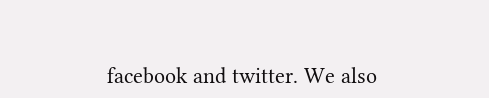facebook and twitter. We also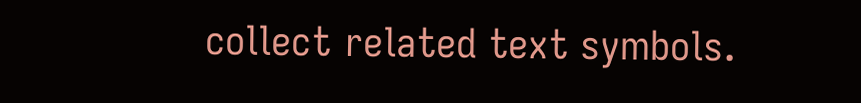collect related text symbols.